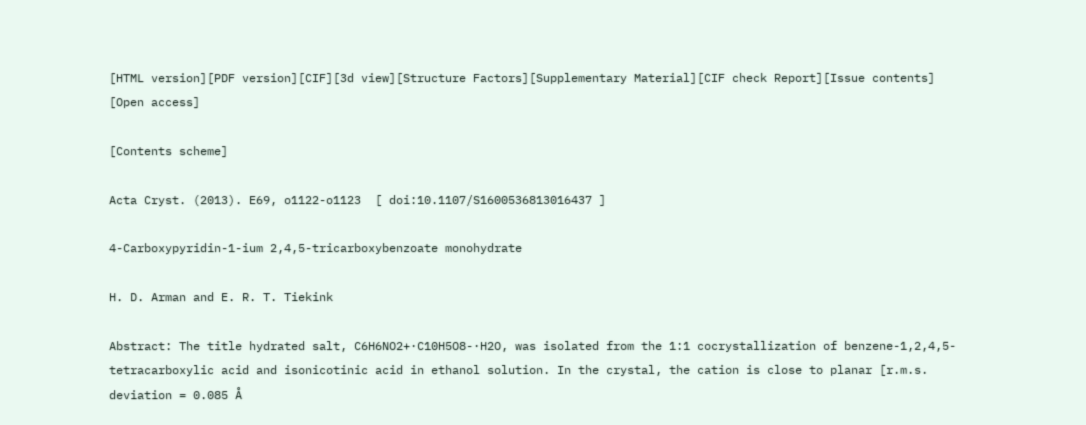[HTML version][PDF version][CIF][3d view][Structure Factors][Supplementary Material][CIF check Report][Issue contents]  [Open access]

[Contents scheme]

Acta Cryst. (2013). E69, o1122-o1123  [ doi:10.1107/S1600536813016437 ]

4-Carboxypyridin-1-ium 2,4,5-tricarboxybenzoate monohydrate

H. D. Arman and E. R. T. Tiekink

Abstract: The title hydrated salt, C6H6NO2+·C10H5O8-·H2O, was isolated from the 1:1 cocrystallization of benzene-1,2,4,5-tetracarboxylic acid and isonicotinic acid in ethanol solution. In the crystal, the cation is close to planar [r.m.s. deviation = 0.085 Å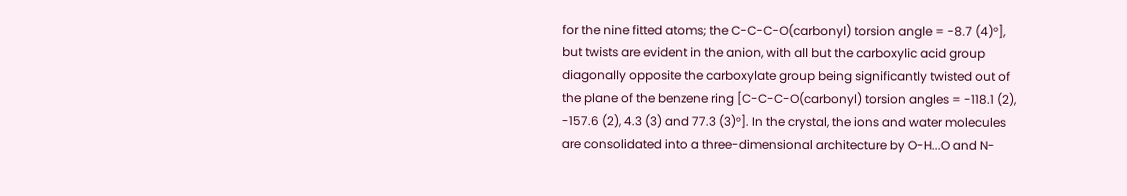for the nine fitted atoms; the C-C-C-O(carbonyl) torsion angle = -8.7 (4)°], but twists are evident in the anion, with all but the carboxylic acid group diagonally opposite the carboxylate group being significantly twisted out of the plane of the benzene ring [C-C-C-O(carbonyl) torsion angles = -118.1 (2), -157.6 (2), 4.3 (3) and 77.3 (3)°]. In the crystal, the ions and water molecules are consolidated into a three-dimensional architecture by O-H...O and N-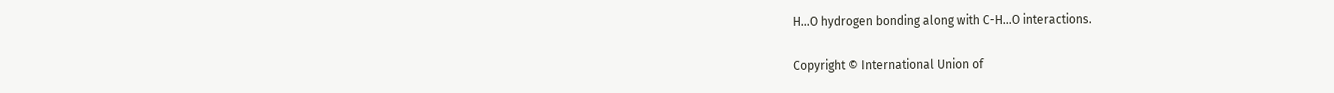H...O hydrogen bonding along with C-H...O interactions.

Copyright © International Union of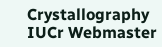Crystallography
IUCr Webmaster